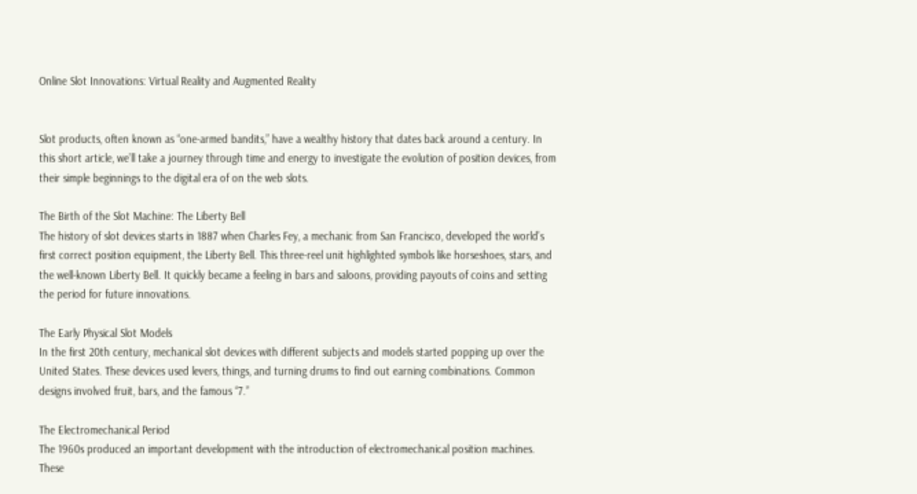Online Slot Innovations: Virtual Reality and Augmented Reality


Slot products, often known as “one-armed bandits,” have a wealthy history that dates back around a century. In this short article, we’ll take a journey through time and energy to investigate the evolution of position devices, from their simple beginnings to the digital era of on the web slots.

The Birth of the Slot Machine: The Liberty Bell
The history of slot devices starts in 1887 when Charles Fey, a mechanic from San Francisco, developed the world’s first correct position equipment, the Liberty Bell. This three-reel unit highlighted symbols like horseshoes, stars, and the well-known Liberty Bell. It quickly became a feeling in bars and saloons, providing payouts of coins and setting the period for future innovations.

The Early Physical Slot Models
In the first 20th century, mechanical slot devices with different subjects and models started popping up over the United States. These devices used levers, things, and turning drums to find out earning combinations. Common designs involved fruit, bars, and the famous “7.”

The Electromechanical Period
The 1960s produced an important development with the introduction of electromechanical position machines. These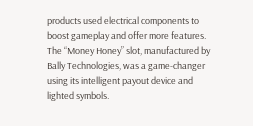products used electrical components to boost gameplay and offer more features. The “Money Honey” slot, manufactured by Bally Technologies, was a game-changer using its intelligent payout device and lighted symbols.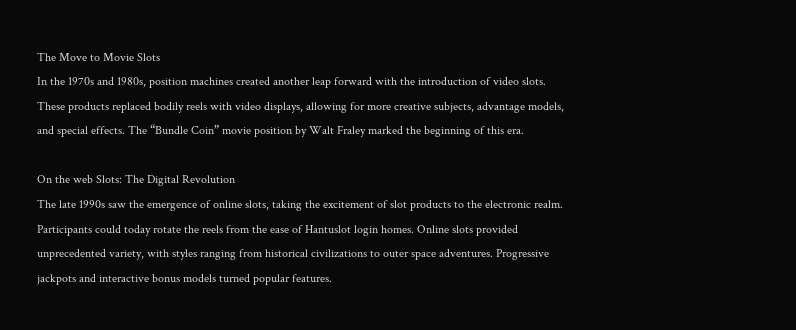The Move to Movie Slots
In the 1970s and 1980s, position machines created another leap forward with the introduction of video slots. These products replaced bodily reels with video displays, allowing for more creative subjects, advantage models, and special effects. The “Bundle Coin” movie position by Walt Fraley marked the beginning of this era.

On the web Slots: The Digital Revolution
The late 1990s saw the emergence of online slots, taking the excitement of slot products to the electronic realm. Participants could today rotate the reels from the ease of Hantuslot login homes. Online slots provided unprecedented variety, with styles ranging from historical civilizations to outer space adventures. Progressive jackpots and interactive bonus models turned popular features.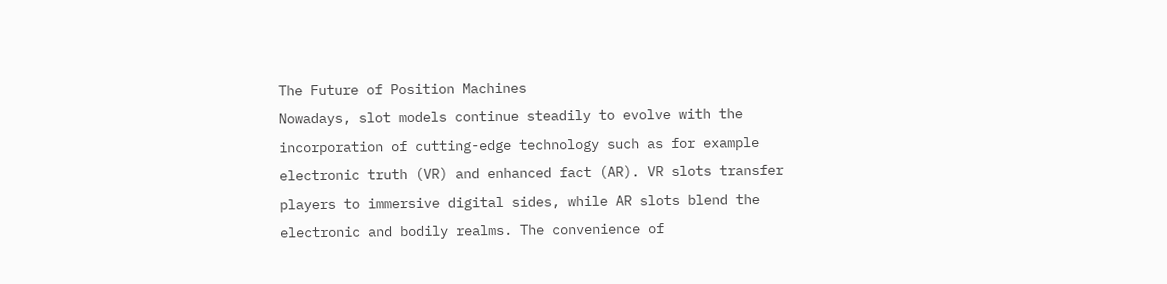The Future of Position Machines
Nowadays, slot models continue steadily to evolve with the incorporation of cutting-edge technology such as for example electronic truth (VR) and enhanced fact (AR). VR slots transfer players to immersive digital sides, while AR slots blend the electronic and bodily realms. The convenience of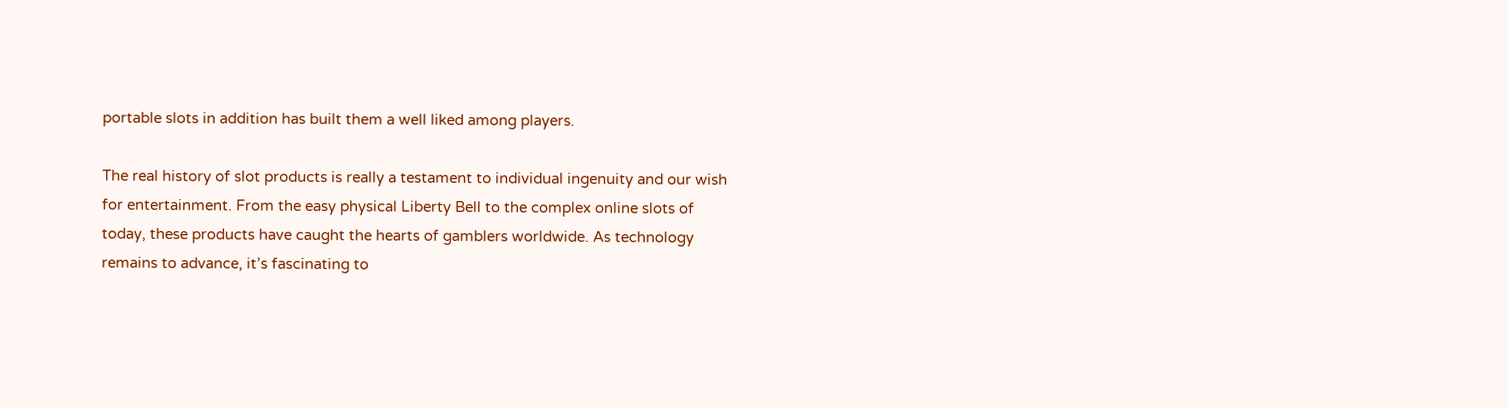portable slots in addition has built them a well liked among players.

The real history of slot products is really a testament to individual ingenuity and our wish for entertainment. From the easy physical Liberty Bell to the complex online slots of today, these products have caught the hearts of gamblers worldwide. As technology remains to advance, it’s fascinating to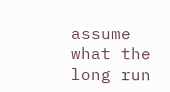assume what the long run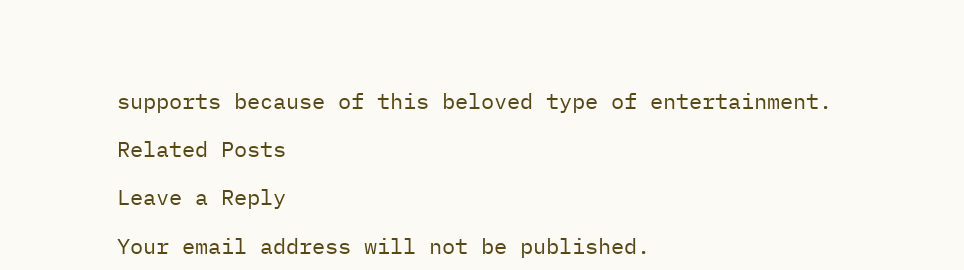supports because of this beloved type of entertainment.

Related Posts

Leave a Reply

Your email address will not be published.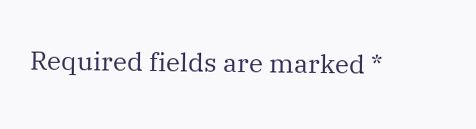Required fields are marked *